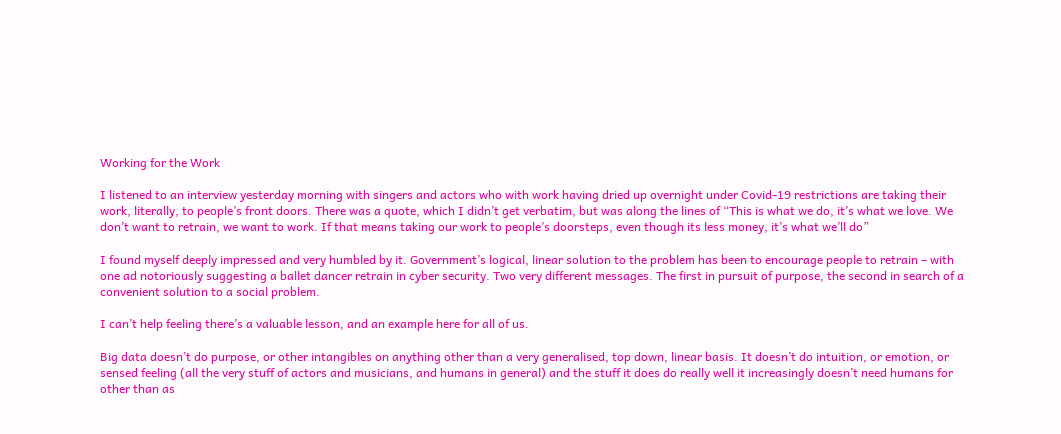Working for the Work

I listened to an interview yesterday morning with singers and actors who with work having dried up overnight under Covid-19 restrictions are taking their work, literally, to people’s front doors. There was a quote, which I didn’t get verbatim, but was along the lines of “This is what we do, it’s what we love. We don’t want to retrain, we want to work. If that means taking our work to people’s doorsteps, even though its less money, it’s what we’ll do”

I found myself deeply impressed and very humbled by it. Government’s logical, linear solution to the problem has been to encourage people to retrain – with one ad notoriously suggesting a ballet dancer retrain in cyber security. Two very different messages. The first in pursuit of purpose, the second in search of a convenient solution to a social problem.

I can’t help feeling there’s a valuable lesson, and an example here for all of us.

Big data doesn’t do purpose, or other intangibles on anything other than a very generalised, top down, linear basis. It doesn’t do intuition, or emotion, or sensed feeling (all the very stuff of actors and musicians, and humans in general) and the stuff it does do really well it increasingly doesn’t need humans for other than as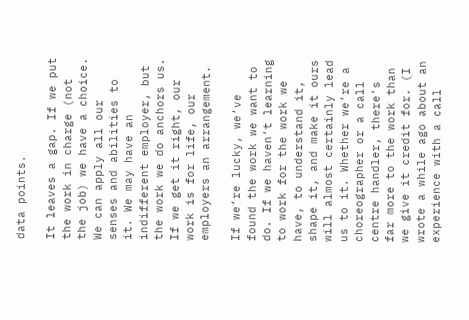data points.

It leaves a gap. If we put the work in charge (not the job) we have a choice. We can apply all our senses and abilities to it. We may have an indifferent employer, but the work we do anchors us. If we get it right, our work is for life, our employers an arrangement.

If we’re lucky, we’ve found the work we want to do. If we haven’t learning to work for the work we have, to understand it, shape it, and make it ours will almost certainly lead us to it. Whether we’re a choreographer or a call centre handler, there’s far more to the work than we give it credit for. (I wrote a while ago about an experience with a call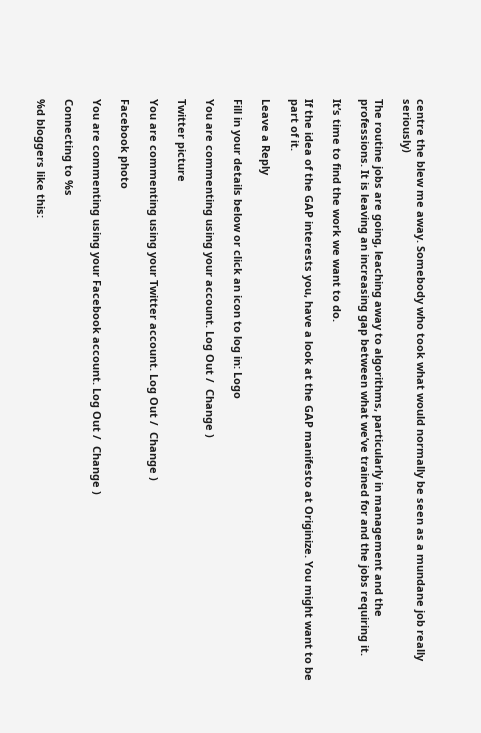centre the blew me away. Somebody who took what would normally be seen as a mundane job really seriously)

The routine jobs are going, leaching away to algorithms, particularly in management and the professions. It is leaving an increasing gap between what we’ve trained for and the jobs requiring it.

It’s time to find the work we want to do.

If the idea of the GAP interests you, have a look at the GAP manifesto at Originize. You might want to be part of it.

Leave a Reply

Fill in your details below or click an icon to log in: Logo

You are commenting using your account. Log Out /  Change )

Twitter picture

You are commenting using your Twitter account. Log Out /  Change )

Facebook photo

You are commenting using your Facebook account. Log Out /  Change )

Connecting to %s

%d bloggers like this: